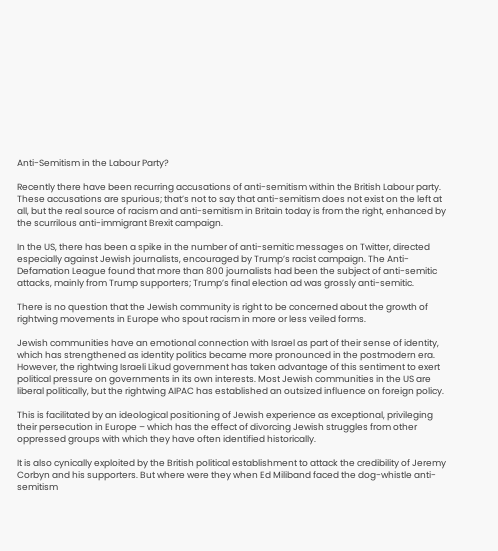Anti-Semitism in the Labour Party?

Recently there have been recurring accusations of anti-semitism within the British Labour party. These accusations are spurious; that’s not to say that anti-semitism does not exist on the left at all, but the real source of racism and anti-semitism in Britain today is from the right, enhanced by the scurrilous anti-immigrant Brexit campaign.

In the US, there has been a spike in the number of anti-semitic messages on Twitter, directed especially against Jewish journalists, encouraged by Trump’s racist campaign. The Anti-Defamation League found that more than 800 journalists had been the subject of anti-semitic attacks, mainly from Trump supporters; Trump’s final election ad was grossly anti-semitic.

There is no question that the Jewish community is right to be concerned about the growth of rightwing movements in Europe who spout racism in more or less veiled forms.

Jewish communities have an emotional connection with Israel as part of their sense of identity, which has strengthened as identity politics became more pronounced in the postmodern era. However, the rightwing Israeli Likud government has taken advantage of this sentiment to exert political pressure on governments in its own interests. Most Jewish communities in the US are liberal politically, but the rightwing AIPAC has established an outsized influence on foreign policy.

This is facilitated by an ideological positioning of Jewish experience as exceptional, privileging their persecution in Europe – which has the effect of divorcing Jewish struggles from other oppressed groups with which they have often identified historically.

It is also cynically exploited by the British political establishment to attack the credibility of Jeremy Corbyn and his supporters. But where were they when Ed Miliband faced the dog-whistle anti-semitism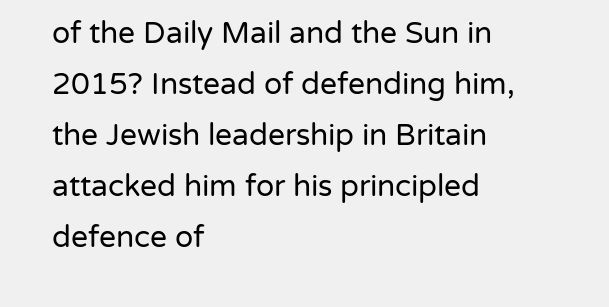of the Daily Mail and the Sun in 2015? Instead of defending him, the Jewish leadership in Britain attacked him for his principled defence of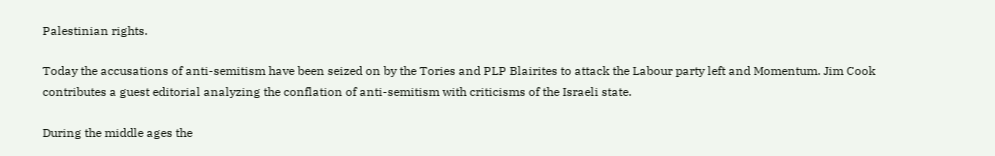Palestinian rights.

Today the accusations of anti-semitism have been seized on by the Tories and PLP Blairites to attack the Labour party left and Momentum. Jim Cook contributes a guest editorial analyzing the conflation of anti-semitism with criticisms of the Israeli state.

During the middle ages the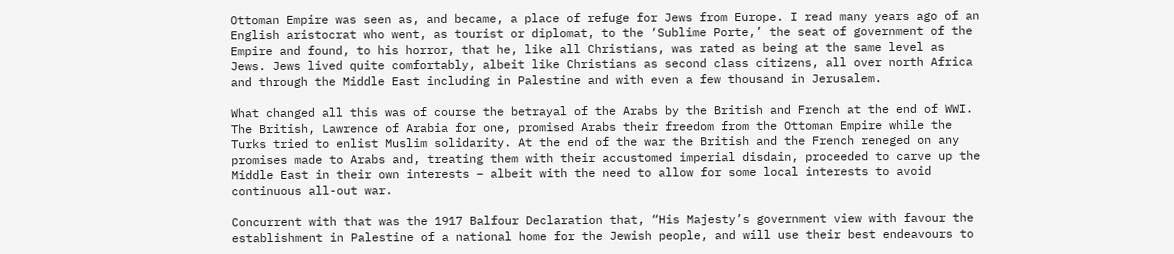Ottoman Empire was seen as, and became, a place of refuge for Jews from Europe. I read many years ago of an English aristocrat who went, as tourist or diplomat, to the ‘Sublime Porte,’ the seat of government of the Empire and found, to his horror, that he, like all Christians, was rated as being at the same level as Jews. Jews lived quite comfortably, albeit like Christians as second class citizens, all over north Africa and through the Middle East including in Palestine and with even a few thousand in Jerusalem.

What changed all this was of course the betrayal of the Arabs by the British and French at the end of WWI. The British, Lawrence of Arabia for one, promised Arabs their freedom from the Ottoman Empire while the Turks tried to enlist Muslim solidarity. At the end of the war the British and the French reneged on any promises made to Arabs and, treating them with their accustomed imperial disdain, proceeded to carve up the Middle East in their own interests – albeit with the need to allow for some local interests to avoid continuous all-out war.

Concurrent with that was the 1917 Balfour Declaration that, “His Majesty’s government view with favour the establishment in Palestine of a national home for the Jewish people, and will use their best endeavours to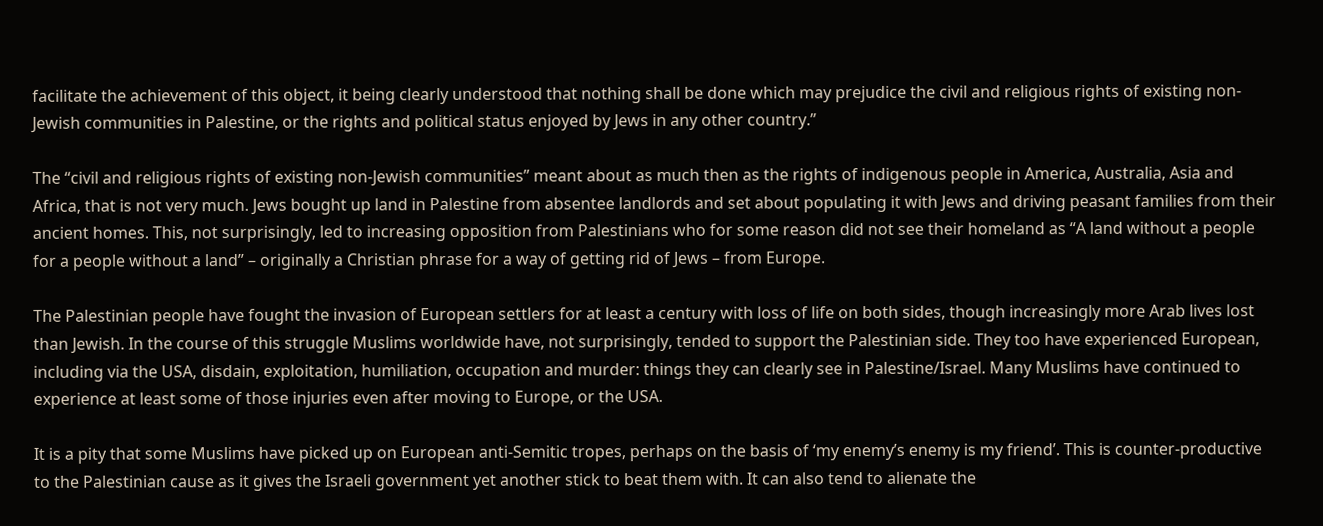facilitate the achievement of this object, it being clearly understood that nothing shall be done which may prejudice the civil and religious rights of existing non-Jewish communities in Palestine, or the rights and political status enjoyed by Jews in any other country.”

The “civil and religious rights of existing non-Jewish communities” meant about as much then as the rights of indigenous people in America, Australia, Asia and Africa, that is not very much. Jews bought up land in Palestine from absentee landlords and set about populating it with Jews and driving peasant families from their ancient homes. This, not surprisingly, led to increasing opposition from Palestinians who for some reason did not see their homeland as “A land without a people for a people without a land” – originally a Christian phrase for a way of getting rid of Jews – from Europe.

The Palestinian people have fought the invasion of European settlers for at least a century with loss of life on both sides, though increasingly more Arab lives lost than Jewish. In the course of this struggle Muslims worldwide have, not surprisingly, tended to support the Palestinian side. They too have experienced European, including via the USA, disdain, exploitation, humiliation, occupation and murder: things they can clearly see in Palestine/Israel. Many Muslims have continued to experience at least some of those injuries even after moving to Europe, or the USA.

It is a pity that some Muslims have picked up on European anti-Semitic tropes, perhaps on the basis of ‘my enemy’s enemy is my friend’. This is counter-productive to the Palestinian cause as it gives the Israeli government yet another stick to beat them with. It can also tend to alienate the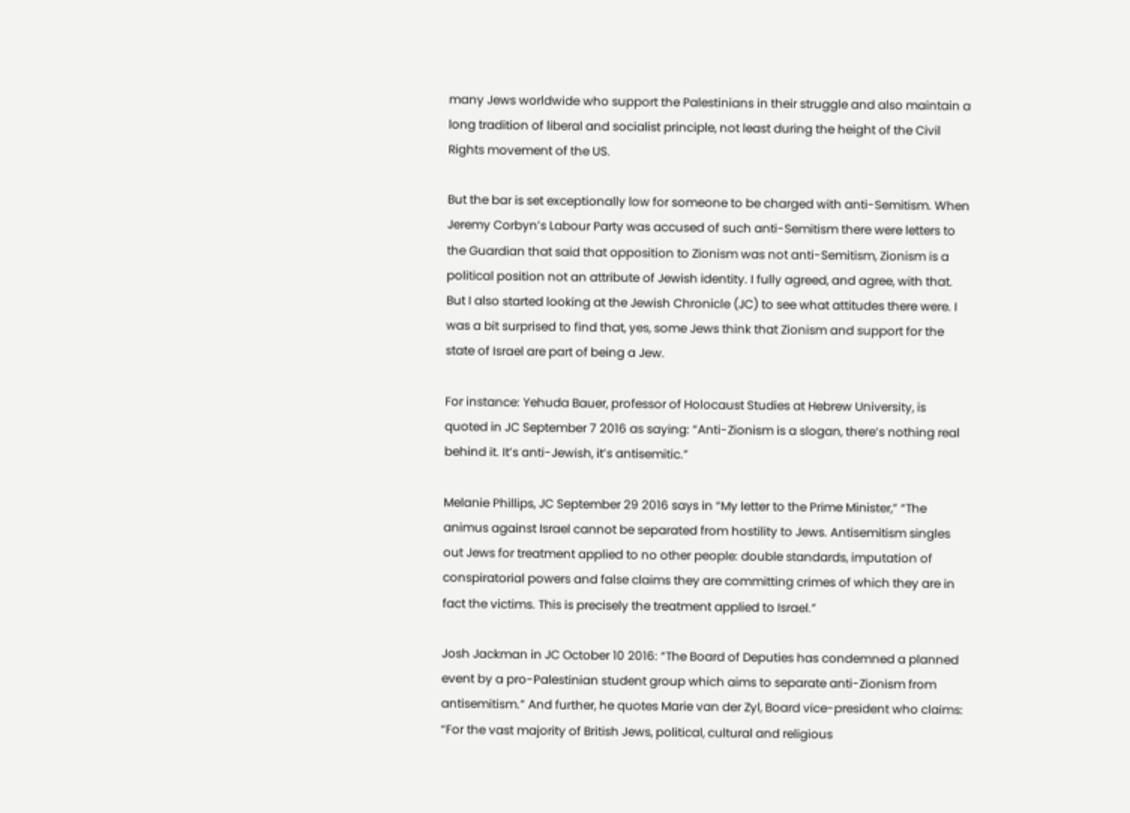many Jews worldwide who support the Palestinians in their struggle and also maintain a long tradition of liberal and socialist principle, not least during the height of the Civil Rights movement of the US.

But the bar is set exceptionally low for someone to be charged with anti-Semitism. When Jeremy Corbyn’s Labour Party was accused of such anti-Semitism there were letters to the Guardian that said that opposition to Zionism was not anti-Semitism, Zionism is a political position not an attribute of Jewish identity. I fully agreed, and agree, with that. But I also started looking at the Jewish Chronicle (JC) to see what attitudes there were. I was a bit surprised to find that, yes, some Jews think that Zionism and support for the state of Israel are part of being a Jew.

For instance: Yehuda Bauer, professor of Holocaust Studies at Hebrew University, is quoted in JC September 7 2016 as saying: “Anti-Zionism is a slogan, there’s nothing real behind it. It’s anti-Jewish, it’s antisemitic.”

Melanie Phillips, JC September 29 2016 says in “My letter to the Prime Minister,” “The animus against Israel cannot be separated from hostility to Jews. Antisemitism singles out Jews for treatment applied to no other people: double standards, imputation of conspiratorial powers and false claims they are committing crimes of which they are in fact the victims. This is precisely the treatment applied to Israel.”

Josh Jackman in JC October 10 2016: “The Board of Deputies has condemned a planned event by a pro-Palestinian student group which aims to separate anti-Zionism from antisemitism.” And further, he quotes Marie van der Zyl, Board vice-president who claims: “For the vast majority of British Jews, political, cultural and religious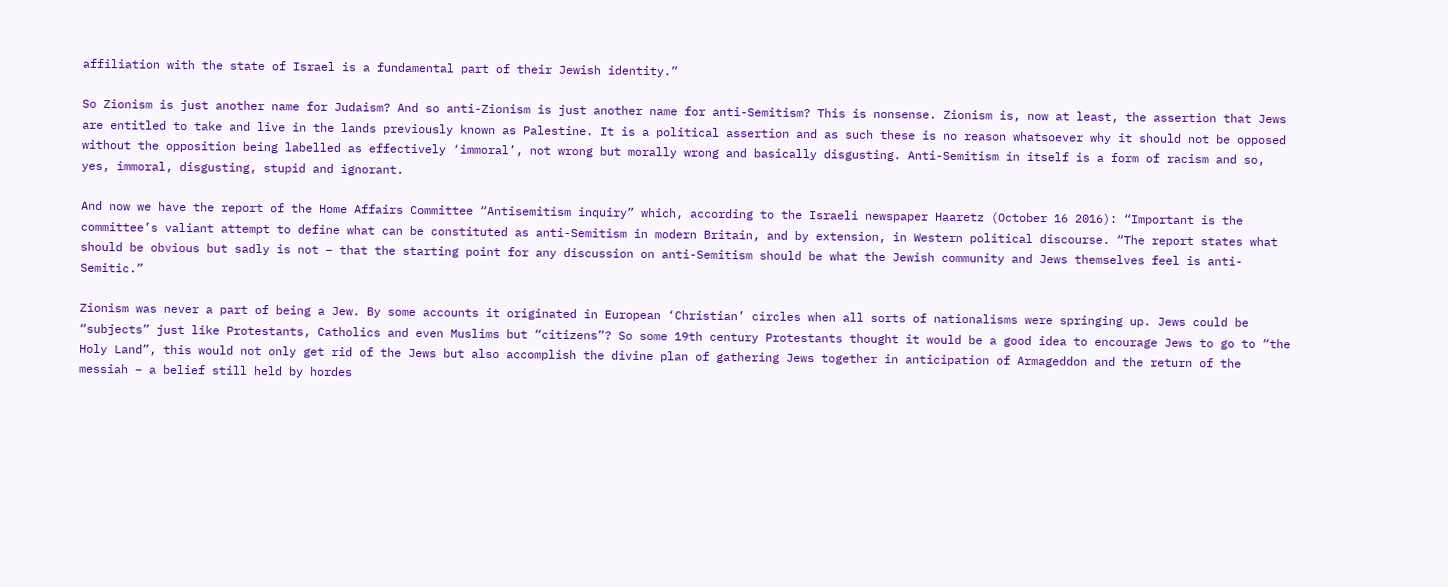affiliation with the state of Israel is a fundamental part of their Jewish identity.”

So Zionism is just another name for Judaism? And so anti-Zionism is just another name for anti-Semitism? This is nonsense. Zionism is, now at least, the assertion that Jews are entitled to take and live in the lands previously known as Palestine. It is a political assertion and as such these is no reason whatsoever why it should not be opposed without the opposition being labelled as effectively ‘immoral’, not wrong but morally wrong and basically disgusting. Anti-Semitism in itself is a form of racism and so, yes, immoral, disgusting, stupid and ignorant.

And now we have the report of the Home Affairs Committee “Antisemitism inquiry” which, according to the Israeli newspaper Haaretz (October 16 2016): “Important is the committee’s valiant attempt to define what can be constituted as anti-Semitism in modern Britain, and by extension, in Western political discourse. “The report states what should be obvious but sadly is not – that the starting point for any discussion on anti-Semitism should be what the Jewish community and Jews themselves feel is anti-Semitic.”

Zionism was never a part of being a Jew. By some accounts it originated in European ‘Christian’ circles when all sorts of nationalisms were springing up. Jews could be “subjects” just like Protestants, Catholics and even Muslims but “citizens”? So some 19th century Protestants thought it would be a good idea to encourage Jews to go to “the Holy Land”, this would not only get rid of the Jews but also accomplish the divine plan of gathering Jews together in anticipation of Armageddon and the return of the messiah – a belief still held by hordes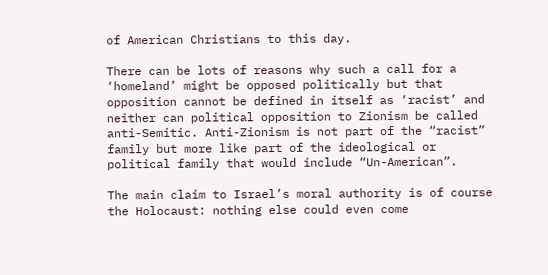of American Christians to this day.

There can be lots of reasons why such a call for a ‘homeland’ might be opposed politically but that opposition cannot be defined in itself as ‘racist’ and neither can political opposition to Zionism be called anti-Semitic. Anti-Zionism is not part of the “racist” family but more like part of the ideological or political family that would include “Un-American”.

The main claim to Israel’s moral authority is of course the Holocaust: nothing else could even come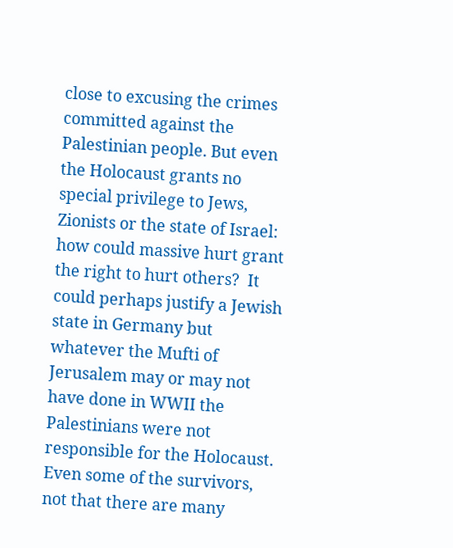close to excusing the crimes committed against the Palestinian people. But even the Holocaust grants no special privilege to Jews, Zionists or the state of Israel: how could massive hurt grant the right to hurt others?  It could perhaps justify a Jewish state in Germany but whatever the Mufti of Jerusalem may or may not have done in WWII the Palestinians were not responsible for the Holocaust. Even some of the survivors, not that there are many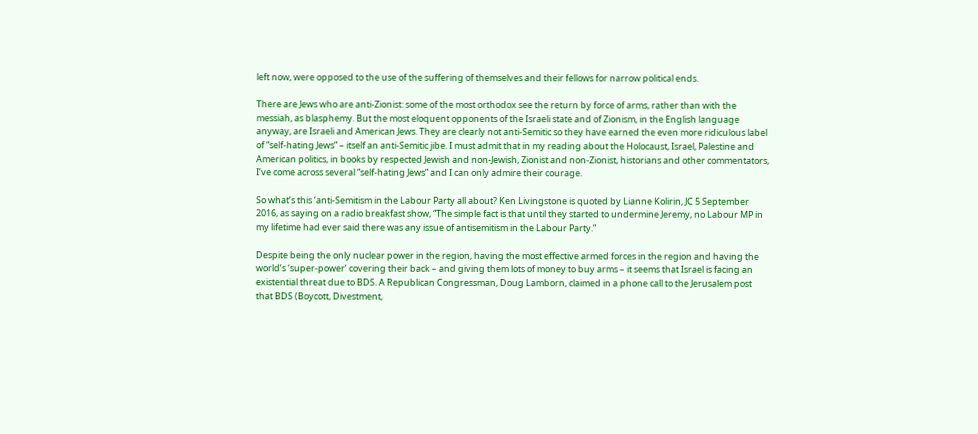left now, were opposed to the use of the suffering of themselves and their fellows for narrow political ends.

There are Jews who are anti-Zionist: some of the most orthodox see the return by force of arms, rather than with the messiah, as blasphemy. But the most eloquent opponents of the Israeli state and of Zionism, in the English language anyway, are Israeli and American Jews. They are clearly not anti-Semitic so they have earned the even more ridiculous label of “self-hating Jews” – itself an anti-Semitic jibe. I must admit that in my reading about the Holocaust, Israel, Palestine and American politics, in books by respected Jewish and non-Jewish, Zionist and non-Zionist, historians and other commentators, I’ve come across several “self-hating Jews” and I can only admire their courage.

So what’s this ‘anti-Semitism in the Labour Party all about? Ken Livingstone is quoted by Lianne Kolirin, JC 5 September 2016, as saying on a radio breakfast show, “The simple fact is that until they started to undermine Jeremy, no Labour MP in my lifetime had ever said there was any issue of antisemitism in the Labour Party.”

Despite being the only nuclear power in the region, having the most effective armed forces in the region and having the world’s ‘super-power’ covering their back – and giving them lots of money to buy arms – it seems that Israel is facing an existential threat due to BDS. A Republican Congressman, Doug Lamborn, claimed in a phone call to the Jerusalem post that BDS (Boycott, Divestment,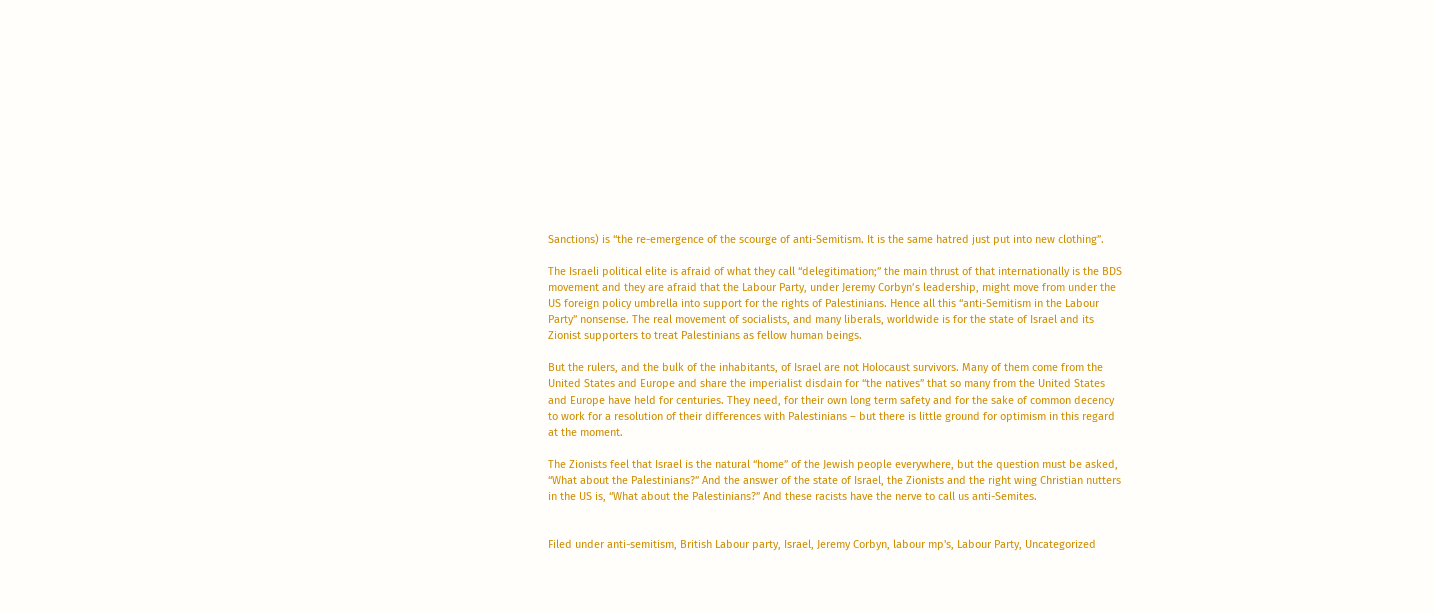Sanctions) is “the re-emergence of the scourge of anti-Semitism. It is the same hatred just put into new clothing”.

The Israeli political elite is afraid of what they call “delegitimation;” the main thrust of that internationally is the BDS movement and they are afraid that the Labour Party, under Jeremy Corbyn’s leadership, might move from under the US foreign policy umbrella into support for the rights of Palestinians. Hence all this “anti-Semitism in the Labour Party” nonsense. The real movement of socialists, and many liberals, worldwide is for the state of Israel and its Zionist supporters to treat Palestinians as fellow human beings.

But the rulers, and the bulk of the inhabitants, of Israel are not Holocaust survivors. Many of them come from the United States and Europe and share the imperialist disdain for “the natives” that so many from the United States and Europe have held for centuries. They need, for their own long term safety and for the sake of common decency to work for a resolution of their differences with Palestinians – but there is little ground for optimism in this regard at the moment.

The Zionists feel that Israel is the natural “home” of the Jewish people everywhere, but the question must be asked, “What about the Palestinians?” And the answer of the state of Israel, the Zionists and the right wing Christian nutters in the US is, “What about the Palestinians?” And these racists have the nerve to call us anti-Semites.


Filed under anti-semitism, British Labour party, Israel, Jeremy Corbyn, labour mp's, Labour Party, Uncategorized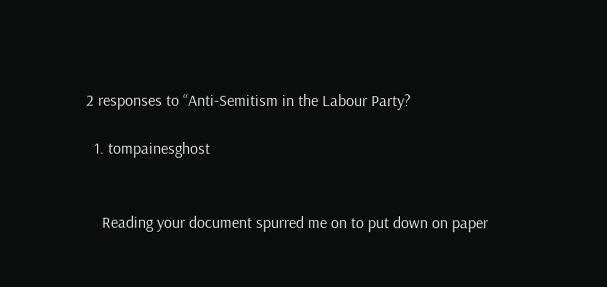2 responses to “Anti-Semitism in the Labour Party?

  1. tompainesghost


    Reading your document spurred me on to put down on paper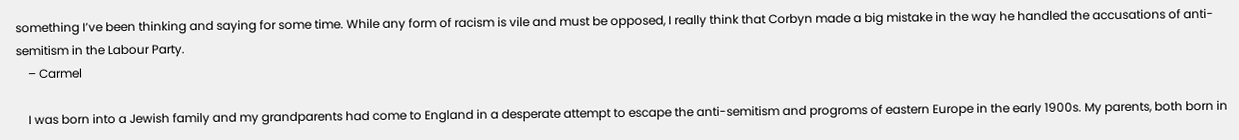something I’ve been thinking and saying for some time. While any form of racism is vile and must be opposed, I really think that Corbyn made a big mistake in the way he handled the accusations of anti-semitism in the Labour Party.
    – Carmel

    I was born into a Jewish family and my grandparents had come to England in a desperate attempt to escape the anti-semitism and progroms of eastern Europe in the early 1900s. My parents, both born in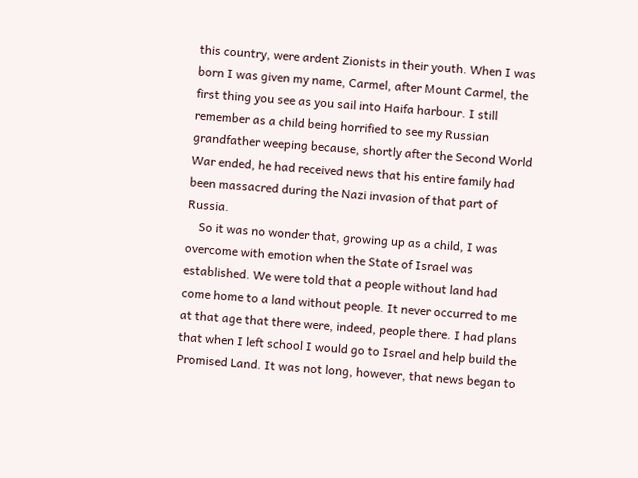this country, were ardent Zionists in their youth. When I was born I was given my name, Carmel, after Mount Carmel, the first thing you see as you sail into Haifa harbour. I still remember as a child being horrified to see my Russian grandfather weeping because, shortly after the Second World War ended, he had received news that his entire family had been massacred during the Nazi invasion of that part of Russia.
    So it was no wonder that, growing up as a child, I was overcome with emotion when the State of Israel was established. We were told that a people without land had come home to a land without people. It never occurred to me at that age that there were, indeed, people there. I had plans that when I left school I would go to Israel and help build the Promised Land. It was not long, however, that news began to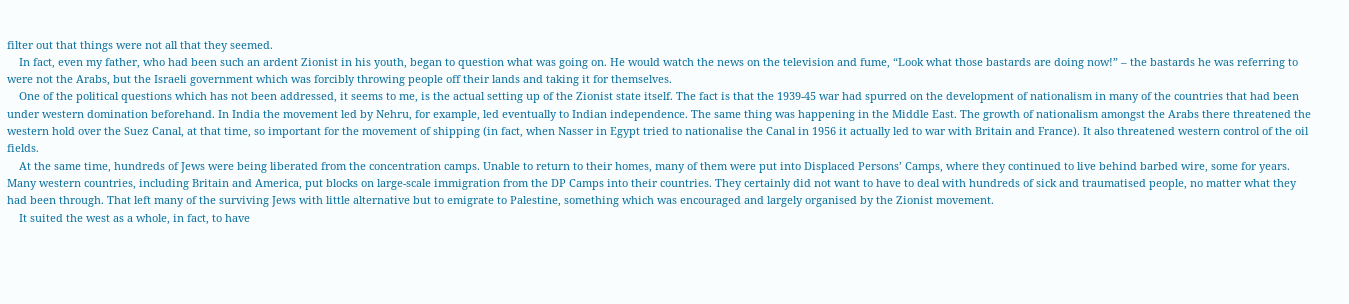filter out that things were not all that they seemed.
    In fact, even my father, who had been such an ardent Zionist in his youth, began to question what was going on. He would watch the news on the television and fume, “Look what those bastards are doing now!” – the bastards he was referring to were not the Arabs, but the Israeli government which was forcibly throwing people off their lands and taking it for themselves.
    One of the political questions which has not been addressed, it seems to me, is the actual setting up of the Zionist state itself. The fact is that the 1939-45 war had spurred on the development of nationalism in many of the countries that had been under western domination beforehand. In India the movement led by Nehru, for example, led eventually to Indian independence. The same thing was happening in the Middle East. The growth of nationalism amongst the Arabs there threatened the western hold over the Suez Canal, at that time, so important for the movement of shipping (in fact, when Nasser in Egypt tried to nationalise the Canal in 1956 it actually led to war with Britain and France). It also threatened western control of the oil fields.
    At the same time, hundreds of Jews were being liberated from the concentration camps. Unable to return to their homes, many of them were put into Displaced Persons’ Camps, where they continued to live behind barbed wire, some for years. Many western countries, including Britain and America, put blocks on large-scale immigration from the DP Camps into their countries. They certainly did not want to have to deal with hundreds of sick and traumatised people, no matter what they had been through. That left many of the surviving Jews with little alternative but to emigrate to Palestine, something which was encouraged and largely organised by the Zionist movement.
    It suited the west as a whole, in fact, to have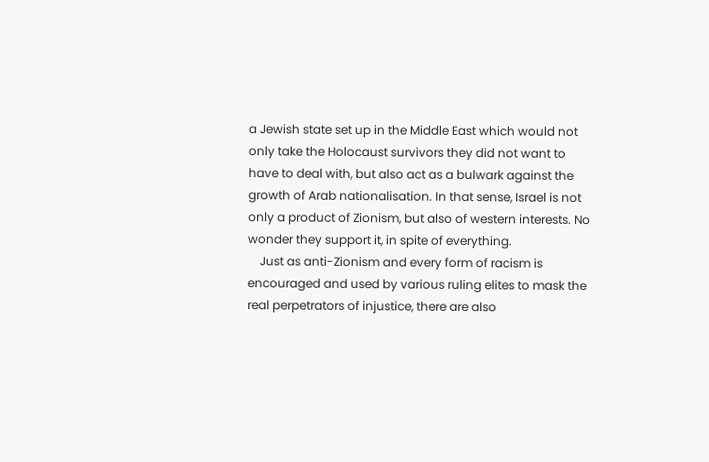a Jewish state set up in the Middle East which would not only take the Holocaust survivors they did not want to have to deal with, but also act as a bulwark against the growth of Arab nationalisation. In that sense, Israel is not only a product of Zionism, but also of western interests. No wonder they support it, in spite of everything.
    Just as anti-Zionism and every form of racism is encouraged and used by various ruling elites to mask the real perpetrators of injustice, there are also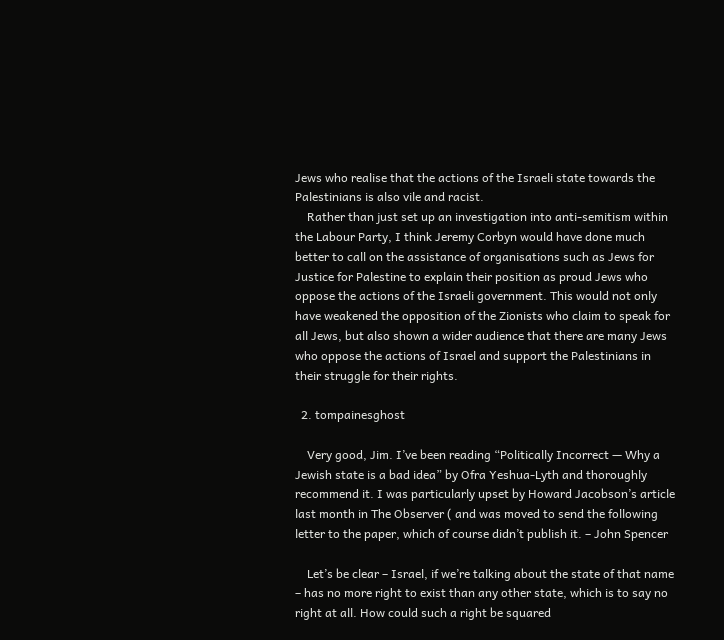Jews who realise that the actions of the Israeli state towards the Palestinians is also vile and racist.
    Rather than just set up an investigation into anti-semitism within the Labour Party, I think Jeremy Corbyn would have done much better to call on the assistance of organisations such as Jews for Justice for Palestine to explain their position as proud Jews who oppose the actions of the Israeli government. This would not only have weakened the opposition of the Zionists who claim to speak for all Jews, but also shown a wider audience that there are many Jews who oppose the actions of Israel and support the Palestinians in their struggle for their rights.

  2. tompainesghost

    Very good, Jim. I’ve been reading “Politically Incorrect — Why a Jewish state is a bad idea” by Ofra Yeshua-Lyth and thoroughly recommend it. I was particularly upset by Howard Jacobson’s article last month in The Observer ( and was moved to send the following letter to the paper, which of course didn’t publish it. – John Spencer

    Let’s be clear – Israel, if we’re talking about the state of that name – has no more right to exist than any other state, which is to say no right at all. How could such a right be squared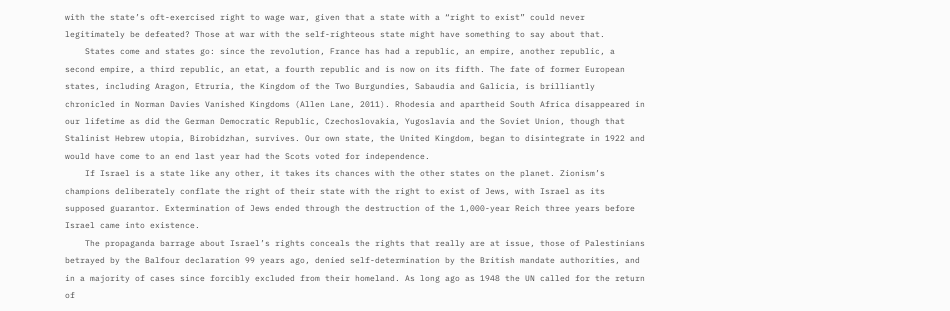with the state’s oft-exercised right to wage war, given that a state with a “right to exist” could never legitimately be defeated? Those at war with the self-righteous state might have something to say about that.
    States come and states go: since the revolution, France has had a republic, an empire, another republic, a second empire, a third republic, an etat, a fourth republic and is now on its fifth. The fate of former European states, including Aragon, Etruria, the Kingdom of the Two Burgundies, Sabaudia and Galicia, is brilliantly chronicled in Norman Davies Vanished Kingdoms (Allen Lane, 2011). Rhodesia and apartheid South Africa disappeared in our lifetime as did the German Democratic Republic, Czechoslovakia, Yugoslavia and the Soviet Union, though that Stalinist Hebrew utopia, Birobidzhan, survives. Our own state, the United Kingdom, began to disintegrate in 1922 and would have come to an end last year had the Scots voted for independence.
    If Israel is a state like any other, it takes its chances with the other states on the planet. Zionism’s champions deliberately conflate the right of their state with the right to exist of Jews, with Israel as its supposed guarantor. Extermination of Jews ended through the destruction of the 1,000-year Reich three years before Israel came into existence.
    The propaganda barrage about Israel’s rights conceals the rights that really are at issue, those of Palestinians betrayed by the Balfour declaration 99 years ago, denied self-determination by the British mandate authorities, and in a majority of cases since forcibly excluded from their homeland. As long ago as 1948 the UN called for the return of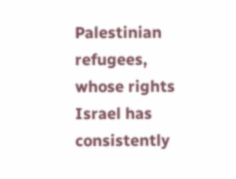Palestinian refugees, whose rights Israel has consistently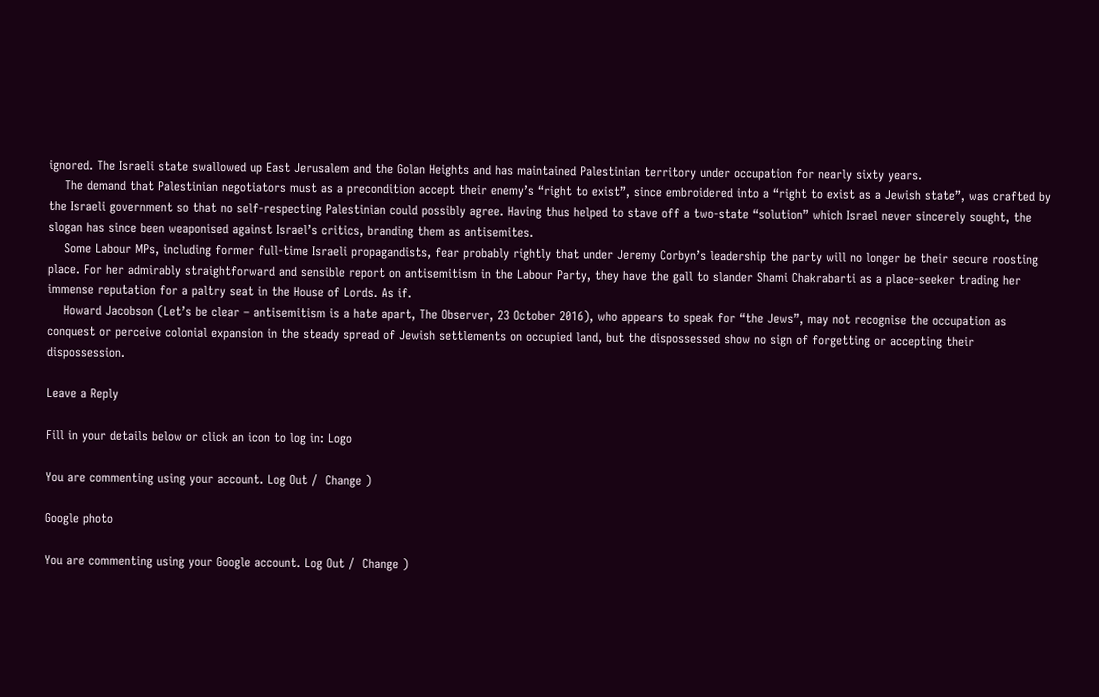ignored. The Israeli state swallowed up East Jerusalem and the Golan Heights and has maintained Palestinian territory under occupation for nearly sixty years.
    The demand that Palestinian negotiators must as a precondition accept their enemy’s “right to exist”, since embroidered into a “right to exist as a Jewish state”, was crafted by the Israeli government so that no self-respecting Palestinian could possibly agree. Having thus helped to stave off a two-state “solution” which Israel never sincerely sought, the slogan has since been weaponised against Israel’s critics, branding them as antisemites.
    Some Labour MPs, including former full-time Israeli propagandists, fear probably rightly that under Jeremy Corbyn’s leadership the party will no longer be their secure roosting place. For her admirably straightforward and sensible report on antisemitism in the Labour Party, they have the gall to slander Shami Chakrabarti as a place-seeker trading her immense reputation for a paltry seat in the House of Lords. As if.
    Howard Jacobson (Let’s be clear – antisemitism is a hate apart, The Observer, 23 October 2016), who appears to speak for “the Jews”, may not recognise the occupation as conquest or perceive colonial expansion in the steady spread of Jewish settlements on occupied land, but the dispossessed show no sign of forgetting or accepting their dispossession.

Leave a Reply

Fill in your details below or click an icon to log in: Logo

You are commenting using your account. Log Out /  Change )

Google photo

You are commenting using your Google account. Log Out /  Change )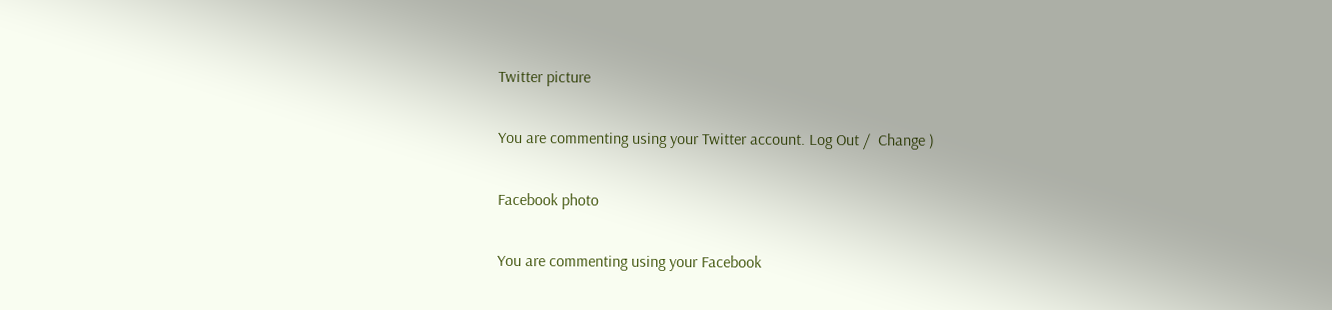Twitter picture

You are commenting using your Twitter account. Log Out /  Change )

Facebook photo

You are commenting using your Facebook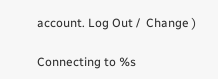account. Log Out /  Change )

Connecting to %s